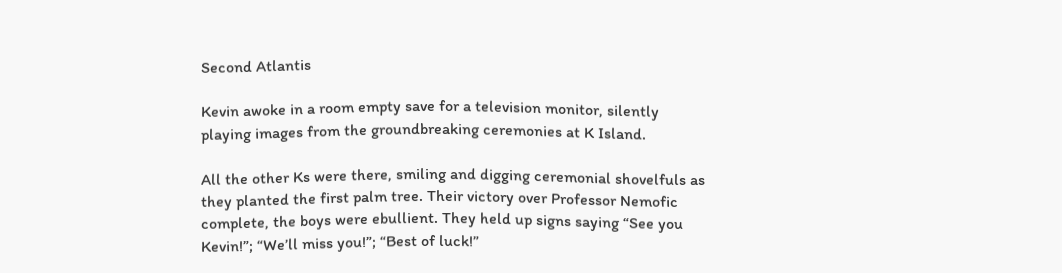Second Atlantis

Kevin awoke in a room empty save for a television monitor, silently playing images from the groundbreaking ceremonies at K Island.

All the other Ks were there, smiling and digging ceremonial shovelfuls as they planted the first palm tree. Their victory over Professor Nemofic complete, the boys were ebullient. They held up signs saying “See you Kevin!”; “We’ll miss you!”; “Best of luck!”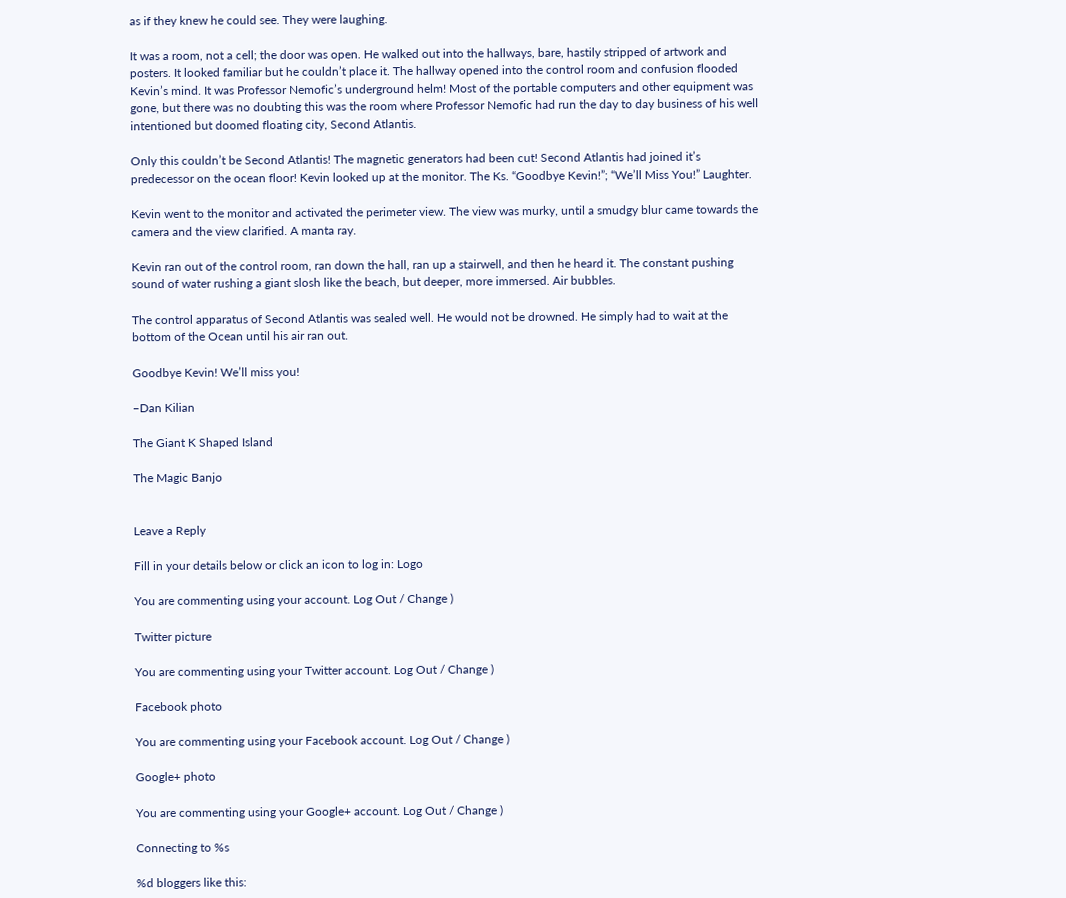as if they knew he could see. They were laughing.

It was a room, not a cell; the door was open. He walked out into the hallways, bare, hastily stripped of artwork and posters. It looked familiar but he couldn’t place it. The hallway opened into the control room and confusion flooded Kevin’s mind. It was Professor Nemofic’s underground helm! Most of the portable computers and other equipment was gone, but there was no doubting this was the room where Professor Nemofic had run the day to day business of his well intentioned but doomed floating city, Second Atlantis.

Only this couldn’t be Second Atlantis! The magnetic generators had been cut! Second Atlantis had joined it’s predecessor on the ocean floor! Kevin looked up at the monitor. The Ks. “Goodbye Kevin!”; “We’ll Miss You!” Laughter.

Kevin went to the monitor and activated the perimeter view. The view was murky, until a smudgy blur came towards the camera and the view clarified. A manta ray.

Kevin ran out of the control room, ran down the hall, ran up a stairwell, and then he heard it. The constant pushing sound of water rushing a giant slosh like the beach, but deeper, more immersed. Air bubbles.

The control apparatus of Second Atlantis was sealed well. He would not be drowned. He simply had to wait at the bottom of the Ocean until his air ran out.

Goodbye Kevin! We’ll miss you!

–Dan Kilian

The Giant K Shaped Island

The Magic Banjo


Leave a Reply

Fill in your details below or click an icon to log in: Logo

You are commenting using your account. Log Out / Change )

Twitter picture

You are commenting using your Twitter account. Log Out / Change )

Facebook photo

You are commenting using your Facebook account. Log Out / Change )

Google+ photo

You are commenting using your Google+ account. Log Out / Change )

Connecting to %s

%d bloggers like this: